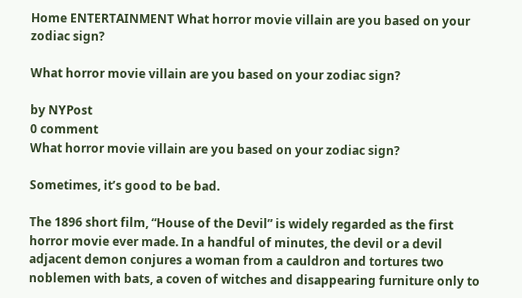Home ENTERTAINMENT What horror movie villain are you based on your zodiac sign?

What horror movie villain are you based on your zodiac sign?

by NYPost
0 comment
What horror movie villain are you based on your zodiac sign?

Sometimes, it’s good to be bad.

The 1896 short film, “House of the Devil” is widely regarded as the first horror movie ever made. In a handful of minutes, the devil or a devil adjacent demon conjures a woman from a cauldron and tortures two noblemen with bats, a coven of witches and disappearing furniture only to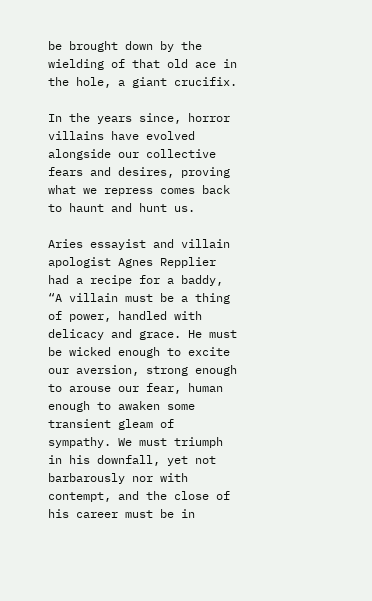be brought down by the wielding of that old ace in the hole, a giant crucifix.

In the years since, horror villains have evolved alongside our collective fears and desires, proving what we repress comes back to haunt and hunt us.

Aries essayist and villain apologist Agnes Repplier had a recipe for a baddy, “A villain must be a thing of power, handled with delicacy and grace. He must be wicked enough to excite our aversion, strong enough to arouse our fear, human enough to awaken some transient gleam of sympathy. We must triumph in his downfall, yet not barbarously nor with contempt, and the close of his career must be in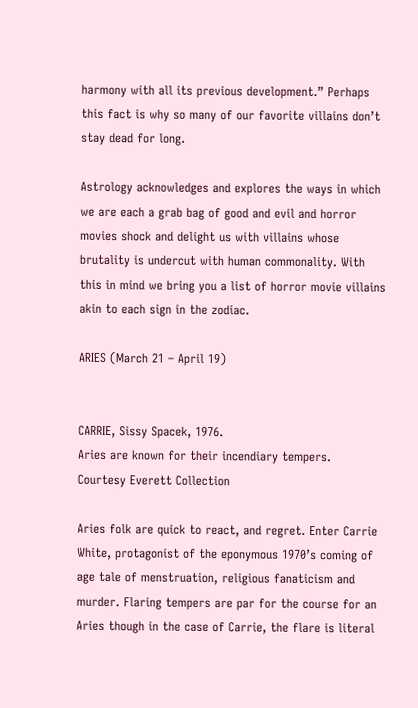harmony with all its previous development.” Perhaps this fact is why so many of our favorite villains don’t stay dead for long.

Astrology acknowledges and explores the ways in which we are each a grab bag of good and evil and horror movies shock and delight us with villains whose brutality is undercut with human commonality. With this in mind we bring you a list of horror movie villains akin to each sign in the zodiac.

ARIES (March 21 – April 19)


CARRIE, Sissy Spacek, 1976.
Aries are known for their incendiary tempers.
Courtesy Everett Collection

Aries folk are quick to react, and regret. Enter Carrie White, protagonist of the eponymous 1970’s coming of age tale of menstruation, religious fanaticism and murder. Flaring tempers are par for the course for an Aries though in the case of Carrie, the flare is literal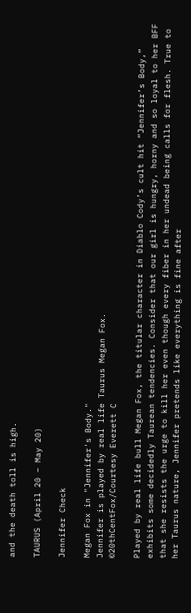and the death toll is high.

TAURUS (April 20 – May 20)

Jennifer Check

Megan Fox in "Jennifer's Body."
Jennifer is played by real life Taurus Megan Fox.
©20thCentFox/Courtesy Everett C

Played by real life bull Megan Fox, the titular character in Diablo Cody’s cult hit “Jennifer’s Body,” exhibits some decidedly Taurean tendencies. Consider that our girl is hungry, horny and so loyal to her BFF that she resists the urge to kill her even though every fiber in her undead being calls for flesh. True to her Taurus nature, Jennifer pretends like everything is fine after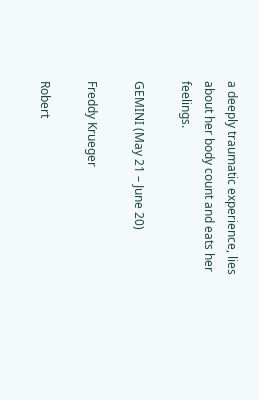a deeply traumatic experience, lies about her body count and eats her feelings.

GEMINI (May 21 – June 20)

Freddy Krueger

Robert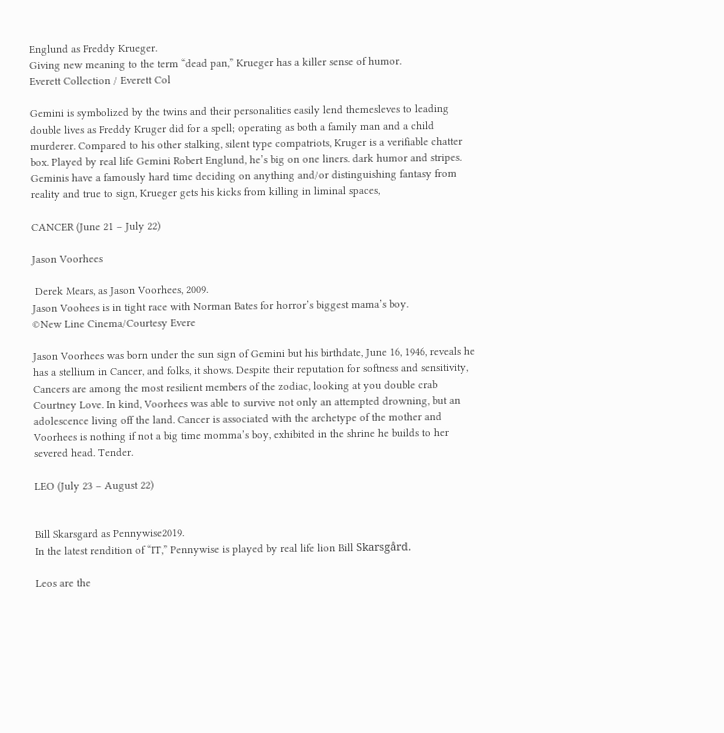Englund as Freddy Krueger.
Giving new meaning to the term “dead pan,” Krueger has a killer sense of humor.
Everett Collection / Everett Col

Gemini is symbolized by the twins and their personalities easily lend themesleves to leading double lives as Freddy Kruger did for a spell; operating as both a family man and a child murderer. Compared to his other stalking, silent type compatriots, Kruger is a verifiable chatter box. Played by real life Gemini Robert Englund, he’s big on one liners. dark humor and stripes. Geminis have a famously hard time deciding on anything and/or distinguishing fantasy from reality and true to sign, Krueger gets his kicks from killing in liminal spaces,

CANCER (June 21 – July 22)

Jason Voorhees

 Derek Mears, as Jason Voorhees, 2009.
Jason Voohees is in tight race with Norman Bates for horror’s biggest mama’s boy.
©New Line Cinema/Courtesy Evere

Jason Voorhees was born under the sun sign of Gemini but his birthdate, June 16, 1946, reveals he has a stellium in Cancer, and folks, it shows. Despite their reputation for softness and sensitivity, Cancers are among the most resilient members of the zodiac, looking at you double crab Courtney Love. In kind, Voorhees was able to survive not only an attempted drowning, but an adolescence living off the land. Cancer is associated with the archetype of the mother and Voorhees is nothing if not a big time momma’s boy, exhibited in the shrine he builds to her severed head. Tender.

LEO (July 23 – August 22)


Bill Skarsgard as Pennywise2019.
In the latest rendition of “IT,” Pennywise is played by real life lion Bill Skarsgård.

Leos are the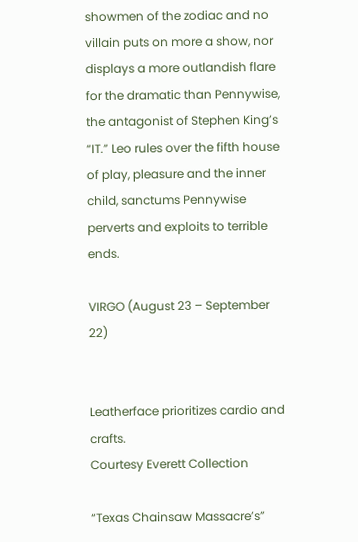showmen of the zodiac and no villain puts on more a show, nor displays a more outlandish flare for the dramatic than Pennywise, the antagonist of Stephen King’s “IT.” Leo rules over the fifth house of play, pleasure and the inner child, sanctums Pennywise perverts and exploits to terrible ends.

VIRGO (August 23 – September 22)


Leatherface prioritizes cardio and crafts.
Courtesy Everett Collection

“Texas Chainsaw Massacre’s”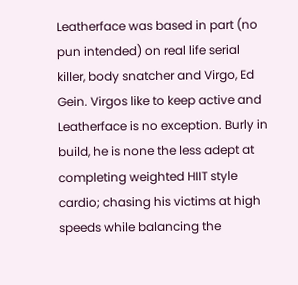Leatherface was based in part (no pun intended) on real life serial killer, body snatcher and Virgo, Ed Gein. Virgos like to keep active and Leatherface is no exception. Burly in build, he is none the less adept at completing weighted HIIT style cardio; chasing his victims at high speeds while balancing the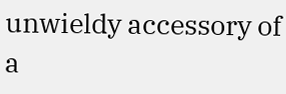unwieldy accessory of a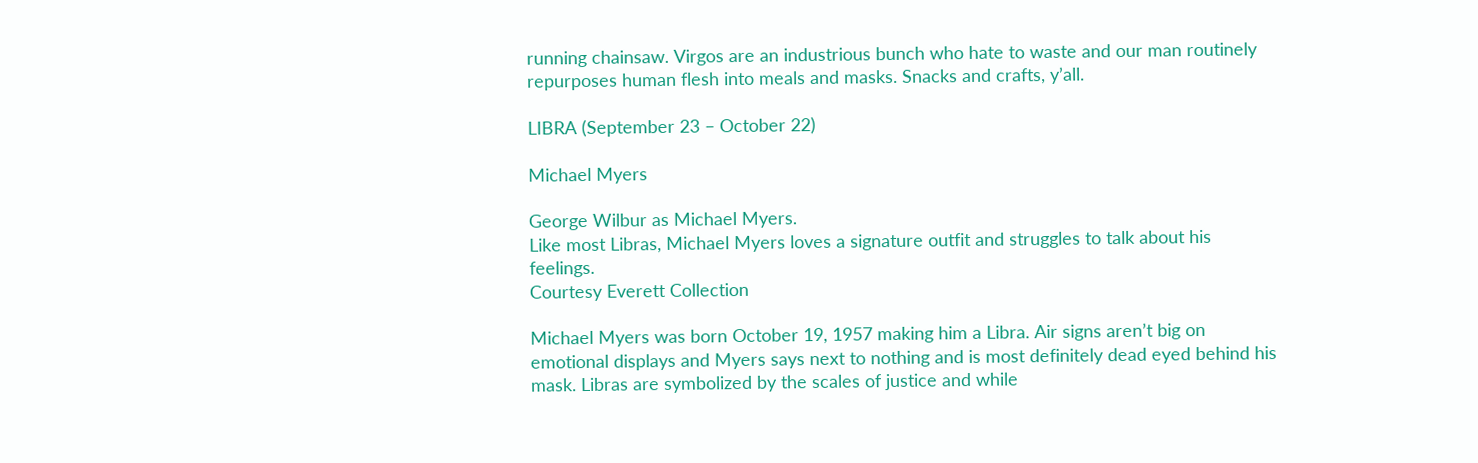running chainsaw. Virgos are an industrious bunch who hate to waste and our man routinely repurposes human flesh into meals and masks. Snacks and crafts, y’all.

LIBRA (September 23 – October 22)

Michael Myers

George Wilbur as Michael Myers.
Like most Libras, Michael Myers loves a signature outfit and struggles to talk about his feelings.
Courtesy Everett Collection

Michael Myers was born October 19, 1957 making him a Libra. Air signs aren’t big on emotional displays and Myers says next to nothing and is most definitely dead eyed behind his mask. Libras are symbolized by the scales of justice and while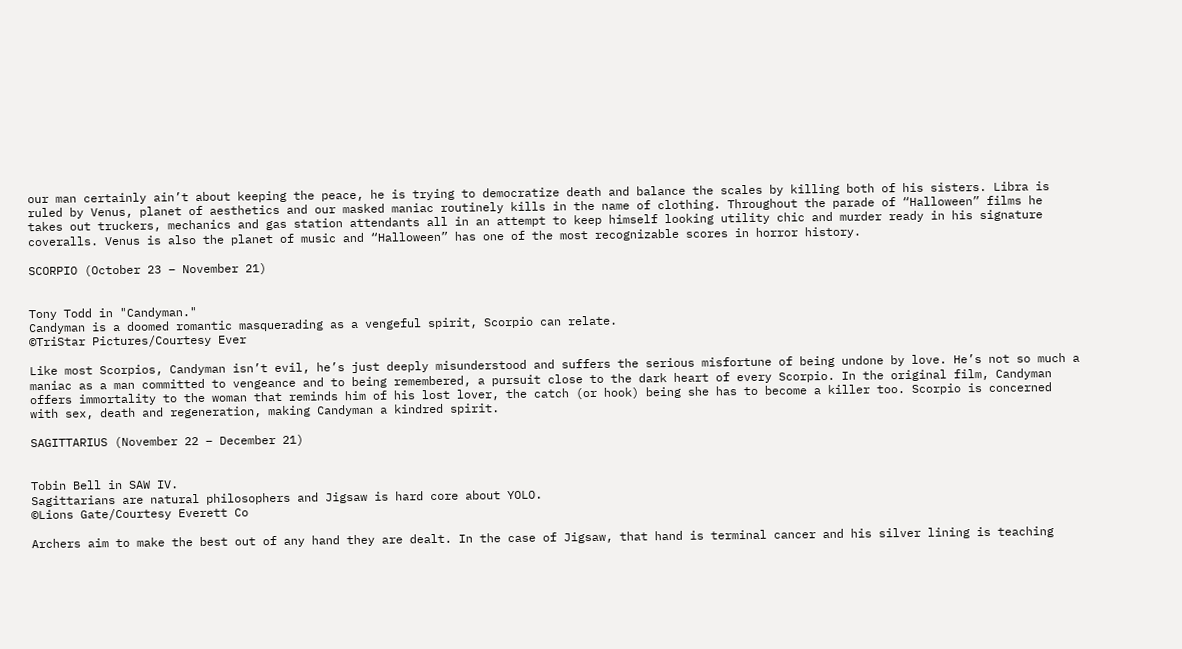our man certainly ain’t about keeping the peace, he is trying to democratize death and balance the scales by killing both of his sisters. Libra is ruled by Venus, planet of aesthetics and our masked maniac routinely kills in the name of clothing. Throughout the parade of “Halloween” films he takes out truckers, mechanics and gas station attendants all in an attempt to keep himself looking utility chic and murder ready in his signature coveralls. Venus is also the planet of music and “Halloween” has one of the most recognizable scores in horror history.

SCORPIO (October 23 – November 21)


Tony Todd in "Candyman."
Candyman is a doomed romantic masquerading as a vengeful spirit, Scorpio can relate.
©TriStar Pictures/Courtesy Ever

Like most Scorpios, Candyman isn’t evil, he’s just deeply misunderstood and suffers the serious misfortune of being undone by love. He’s not so much a maniac as a man committed to vengeance and to being remembered, a pursuit close to the dark heart of every Scorpio. In the original film, Candyman offers immortality to the woman that reminds him of his lost lover, the catch (or hook) being she has to become a killer too. Scorpio is concerned with sex, death and regeneration, making Candyman a kindred spirit.

SAGITTARIUS (November 22 – December 21)


Tobin Bell in SAW IV.
Sagittarians are natural philosophers and Jigsaw is hard core about YOLO.
©Lions Gate/Courtesy Everett Co

Archers aim to make the best out of any hand they are dealt. In the case of Jigsaw, that hand is terminal cancer and his silver lining is teaching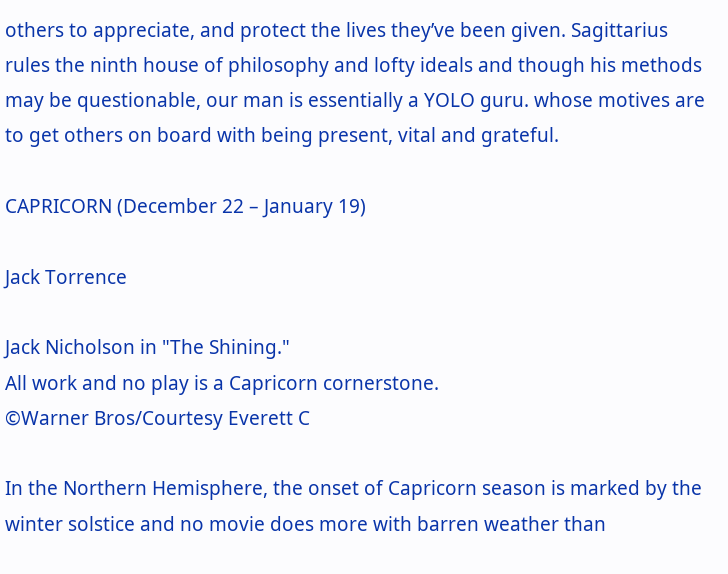others to appreciate, and protect the lives they’ve been given. Sagittarius rules the ninth house of philosophy and lofty ideals and though his methods may be questionable, our man is essentially a YOLO guru. whose motives are to get others on board with being present, vital and grateful.

CAPRICORN (December 22 – January 19)

Jack Torrence

Jack Nicholson in "The Shining."
All work and no play is a Capricorn cornerstone.
©Warner Bros/Courtesy Everett C

In the Northern Hemisphere, the onset of Capricorn season is marked by the winter solstice and no movie does more with barren weather than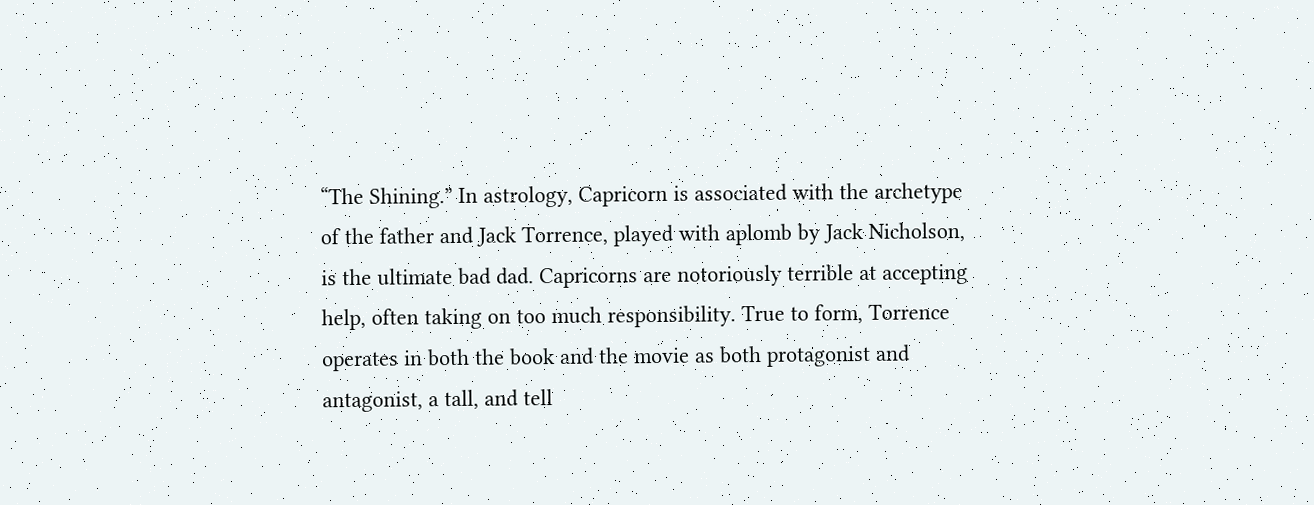“The Shining.” In astrology, Capricorn is associated with the archetype of the father and Jack Torrence, played with aplomb by Jack Nicholson, is the ultimate bad dad. Capricorns are notoriously terrible at accepting help, often taking on too much responsibility. True to form, Torrence operates in both the book and the movie as both protagonist and antagonist, a tall, and tell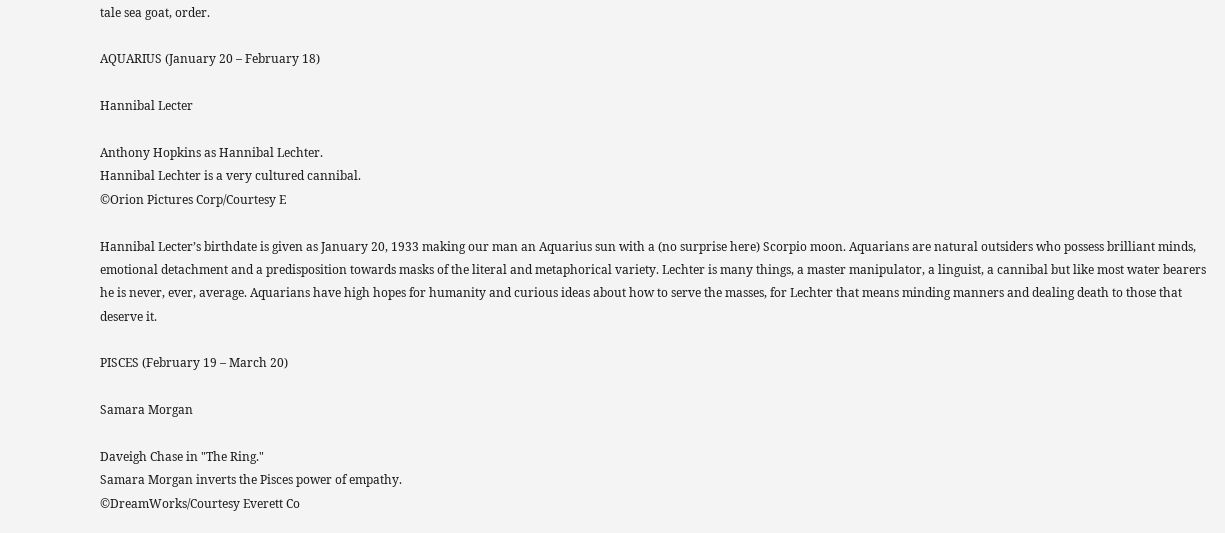tale sea goat, order.

AQUARIUS (January 20 – February 18)

Hannibal Lecter

Anthony Hopkins as Hannibal Lechter.
Hannibal Lechter is a very cultured cannibal.
©Orion Pictures Corp/Courtesy E

Hannibal Lecter’s birthdate is given as January 20, 1933 making our man an Aquarius sun with a (no surprise here) Scorpio moon. Aquarians are natural outsiders who possess brilliant minds, emotional detachment and a predisposition towards masks of the literal and metaphorical variety. Lechter is many things, a master manipulator, a linguist, a cannibal but like most water bearers he is never, ever, average. Aquarians have high hopes for humanity and curious ideas about how to serve the masses, for Lechter that means minding manners and dealing death to those that deserve it.

PISCES (February 19 – March 20)

Samara Morgan

Daveigh Chase in "The Ring."
Samara Morgan inverts the Pisces power of empathy.
©DreamWorks/Courtesy Everett Co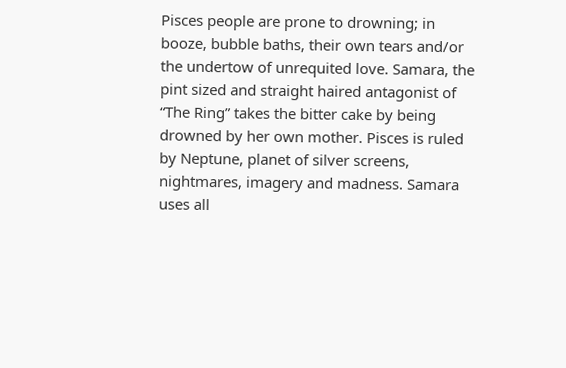Pisces people are prone to drowning; in booze, bubble baths, their own tears and/or the undertow of unrequited love. Samara, the pint sized and straight haired antagonist of “The Ring” takes the bitter cake by being drowned by her own mother. Pisces is ruled by Neptune, planet of silver screens, nightmares, imagery and madness. Samara uses all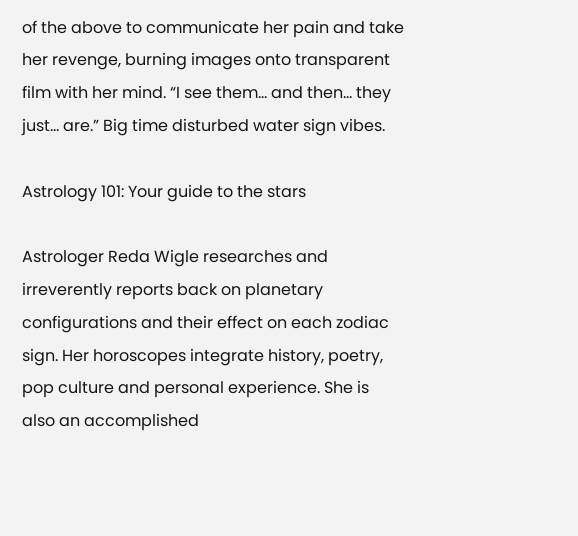of the above to communicate her pain and take her revenge, burning images onto transparent film with her mind. “I see them… and then… they just… are.” Big time disturbed water sign vibes.

Astrology 101: Your guide to the stars

Astrologer Reda Wigle researches and irreverently reports back on planetary configurations and their effect on each zodiac sign. Her horoscopes integrate history, poetry, pop culture and personal experience. She is also an accomplished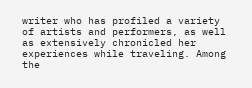writer who has profiled a variety of artists and performers, as well as extensively chronicled her experiences while traveling. Among the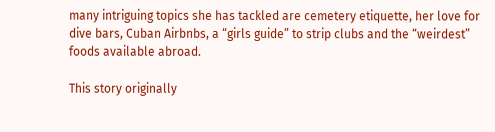many intriguing topics she has tackled are cemetery etiquette, her love for dive bars, Cuban Airbnbs, a “girls guide” to strip clubs and the “weirdest” foods available abroad.

This story originally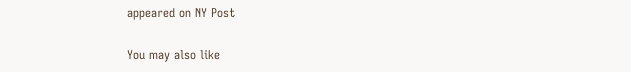appeared on NY Post

You may also like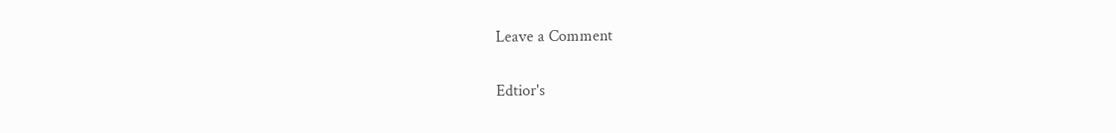Leave a Comment

Edtior's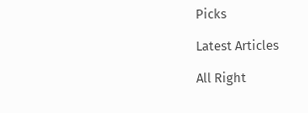Picks

Latest Articles

All Right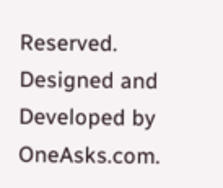Reserved. Designed and Developed by OneAsks.com.